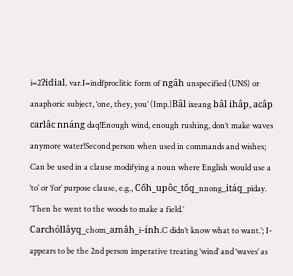i=2ʔidial. var.I=indfproclitic form of ngâh unspecified (UNS) or anaphoric subject, ‘one, they, you’ (Imp.)Bâl ixeang bâl ihâp, acâp carlâc nnáng daq!Enough wind, enough rushing, don’t make waves anymore water!Second person when used in commands and wishes; Can be used in a clause modifying a noun where English would use a ‘to’ or ‘for’ purpose clause, e.g., Cốh_upôc_tốq_nnong_itáq_piday. ‘Then he went to the woods to make a field.’ Carchóllâyq_chom_amâh_i–ính.C didn’t know what to want.’; I- appears to be the 2nd person imperative treating ‘wind’ and ‘waves’ as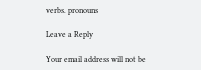verbs. pronouns

Leave a Reply

Your email address will not be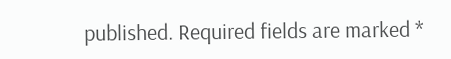published. Required fields are marked *